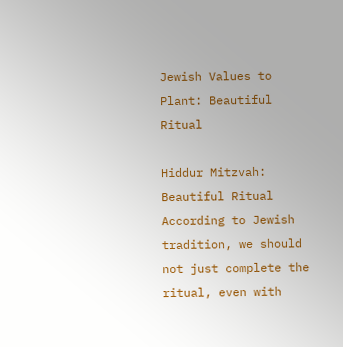Jewish Values to Plant: Beautiful Ritual

Hiddur Mitzvah: Beautiful Ritual
According to Jewish tradition, we should not just complete the ritual, even with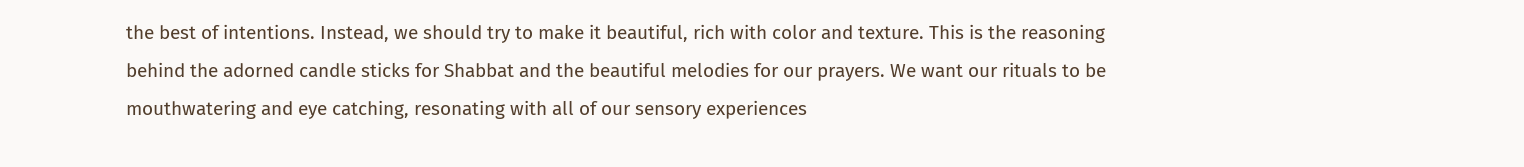the best of intentions. Instead, we should try to make it beautiful, rich with color and texture. This is the reasoning behind the adorned candle sticks for Shabbat and the beautiful melodies for our prayers. We want our rituals to be mouthwatering and eye catching, resonating with all of our sensory experiences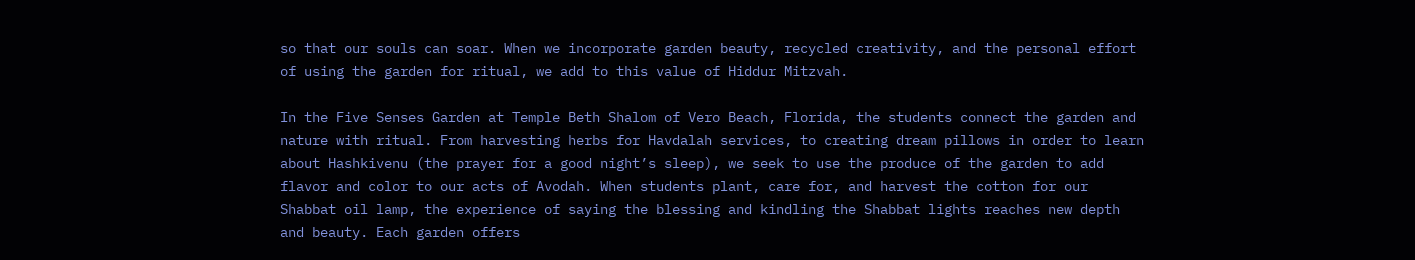so that our souls can soar. When we incorporate garden beauty, recycled creativity, and the personal effort of using the garden for ritual, we add to this value of Hiddur Mitzvah.

In the Five Senses Garden at Temple Beth Shalom of Vero Beach, Florida, the students connect the garden and nature with ritual. From harvesting herbs for Havdalah services, to creating dream pillows in order to learn about Hashkivenu (the prayer for a good night’s sleep), we seek to use the produce of the garden to add flavor and color to our acts of Avodah. When students plant, care for, and harvest the cotton for our Shabbat oil lamp, the experience of saying the blessing and kindling the Shabbat lights reaches new depth and beauty. Each garden offers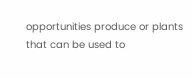opportunities produce or plants that can be used to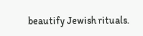beautify Jewish rituals.